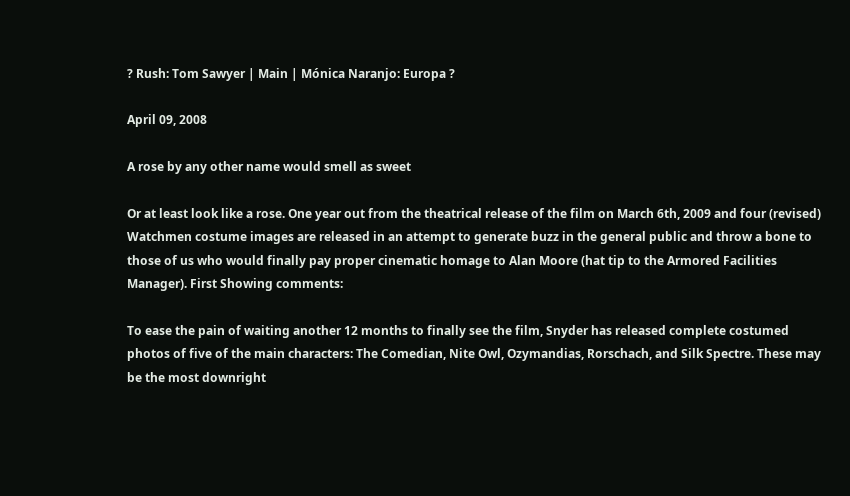? Rush: Tom Sawyer | Main | Mónica Naranjo: Europa ?

April 09, 2008

A rose by any other name would smell as sweet

Or at least look like a rose. One year out from the theatrical release of the film on March 6th, 2009 and four (revised) Watchmen costume images are released in an attempt to generate buzz in the general public and throw a bone to those of us who would finally pay proper cinematic homage to Alan Moore (hat tip to the Armored Facilities Manager). First Showing comments:

To ease the pain of waiting another 12 months to finally see the film, Snyder has released complete costumed photos of five of the main characters: The Comedian, Nite Owl, Ozymandias, Rorschach, and Silk Spectre. These may be the most downright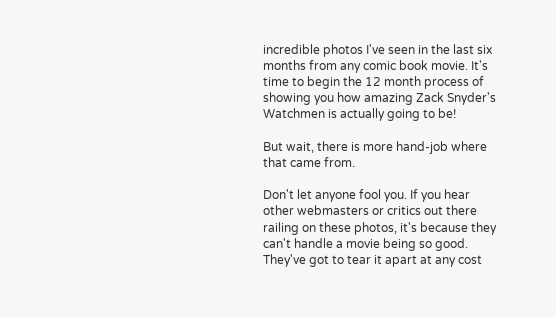incredible photos I've seen in the last six months from any comic book movie. It's time to begin the 12 month process of showing you how amazing Zack Snyder's Watchmen is actually going to be!

But wait, there is more hand-job where that came from.

Don't let anyone fool you. If you hear other webmasters or critics out there railing on these photos, it's because they can't handle a movie being so good. They've got to tear it apart at any cost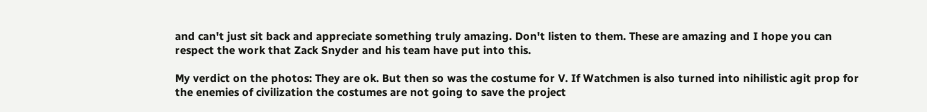and can't just sit back and appreciate something truly amazing. Don't listen to them. These are amazing and I hope you can respect the work that Zack Snyder and his team have put into this.

My verdict on the photos: They are ok. But then so was the costume for V. If Watchmen is also turned into nihilistic agit prop for the enemies of civilization the costumes are not going to save the project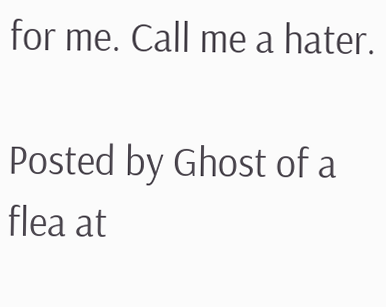for me. Call me a hater.

Posted by Ghost of a flea at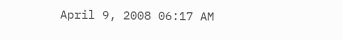April 9, 2008 06:17 AM